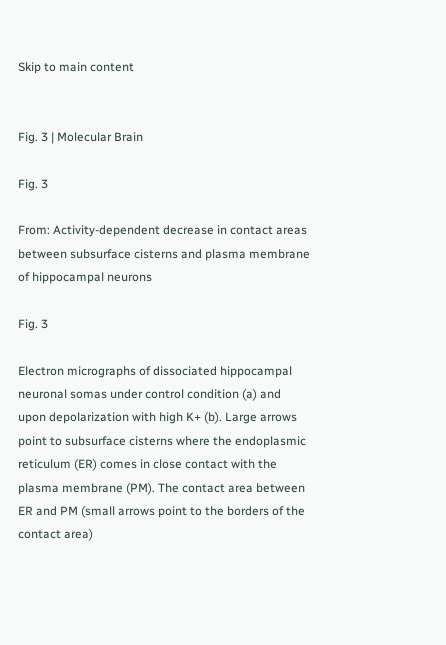Skip to main content


Fig. 3 | Molecular Brain

Fig. 3

From: Activity-dependent decrease in contact areas between subsurface cisterns and plasma membrane of hippocampal neurons

Fig. 3

Electron micrographs of dissociated hippocampal neuronal somas under control condition (a) and upon depolarization with high K+ (b). Large arrows point to subsurface cisterns where the endoplasmic reticulum (ER) comes in close contact with the plasma membrane (PM). The contact area between ER and PM (small arrows point to the borders of the contact area)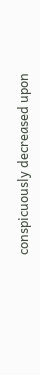conspicuously decreased upon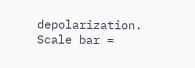depolarization. Scale bar =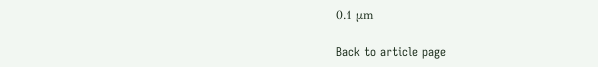0.1 μm

Back to article page